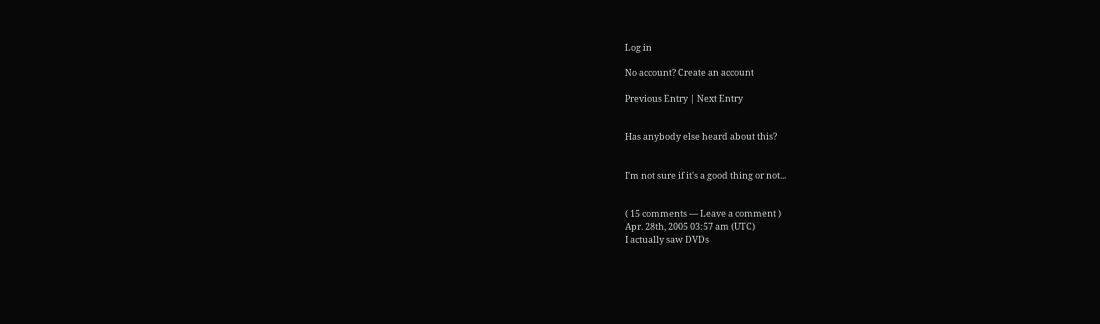Log in

No account? Create an account

Previous Entry | Next Entry


Has anybody else heard about this?


I'm not sure if it's a good thing or not...


( 15 comments — Leave a comment )
Apr. 28th, 2005 03:57 am (UTC)
I actually saw DVDs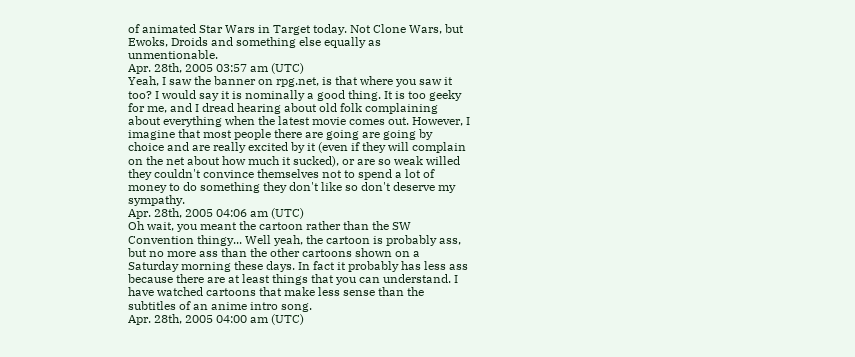of animated Star Wars in Target today. Not Clone Wars, but Ewoks, Droids and something else equally as unmentionable.
Apr. 28th, 2005 03:57 am (UTC)
Yeah, I saw the banner on rpg.net, is that where you saw it too? I would say it is nominally a good thing. It is too geeky for me, and I dread hearing about old folk complaining about everything when the latest movie comes out. However, I imagine that most people there are going are going by choice and are really excited by it (even if they will complain on the net about how much it sucked), or are so weak willed they couldn't convince themselves not to spend a lot of money to do something they don't like so don't deserve my sympathy.
Apr. 28th, 2005 04:06 am (UTC)
Oh wait, you meant the cartoon rather than the SW Convention thingy... Well yeah, the cartoon is probably ass, but no more ass than the other cartoons shown on a Saturday morning these days. In fact it probably has less ass because there are at least things that you can understand. I have watched cartoons that make less sense than the subtitles of an anime intro song.
Apr. 28th, 2005 04:00 am (UTC)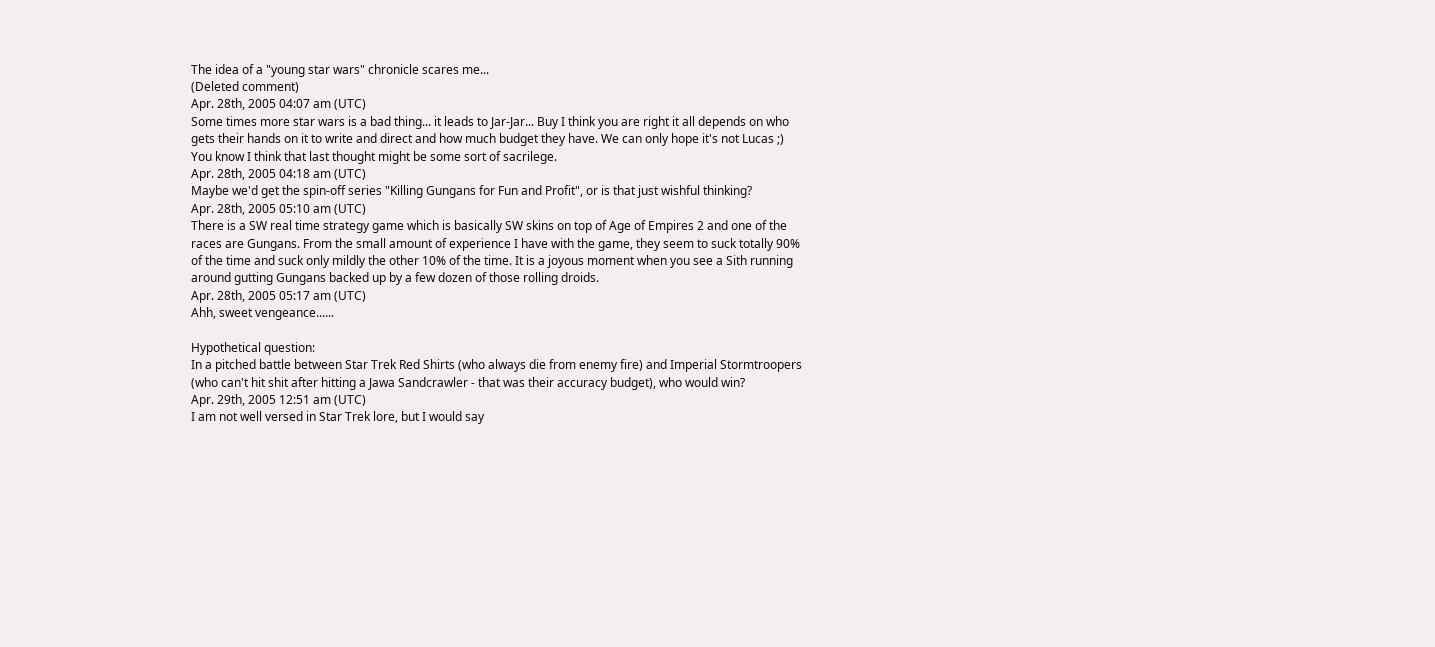The idea of a "young star wars" chronicle scares me...
(Deleted comment)
Apr. 28th, 2005 04:07 am (UTC)
Some times more star wars is a bad thing... it leads to Jar-Jar... Buy I think you are right it all depends on who gets their hands on it to write and direct and how much budget they have. We can only hope it's not Lucas ;) You know I think that last thought might be some sort of sacrilege.
Apr. 28th, 2005 04:18 am (UTC)
Maybe we'd get the spin-off series "Killing Gungans for Fun and Profit", or is that just wishful thinking?
Apr. 28th, 2005 05:10 am (UTC)
There is a SW real time strategy game which is basically SW skins on top of Age of Empires 2 and one of the races are Gungans. From the small amount of experience I have with the game, they seem to suck totally 90% of the time and suck only mildly the other 10% of the time. It is a joyous moment when you see a Sith running around gutting Gungans backed up by a few dozen of those rolling droids.
Apr. 28th, 2005 05:17 am (UTC)
Ahh, sweet vengeance......

Hypothetical question:
In a pitched battle between Star Trek Red Shirts (who always die from enemy fire) and Imperial Stormtroopers (who can't hit shit after hitting a Jawa Sandcrawler - that was their accuracy budget), who would win?
Apr. 29th, 2005 12:51 am (UTC)
I am not well versed in Star Trek lore, but I would say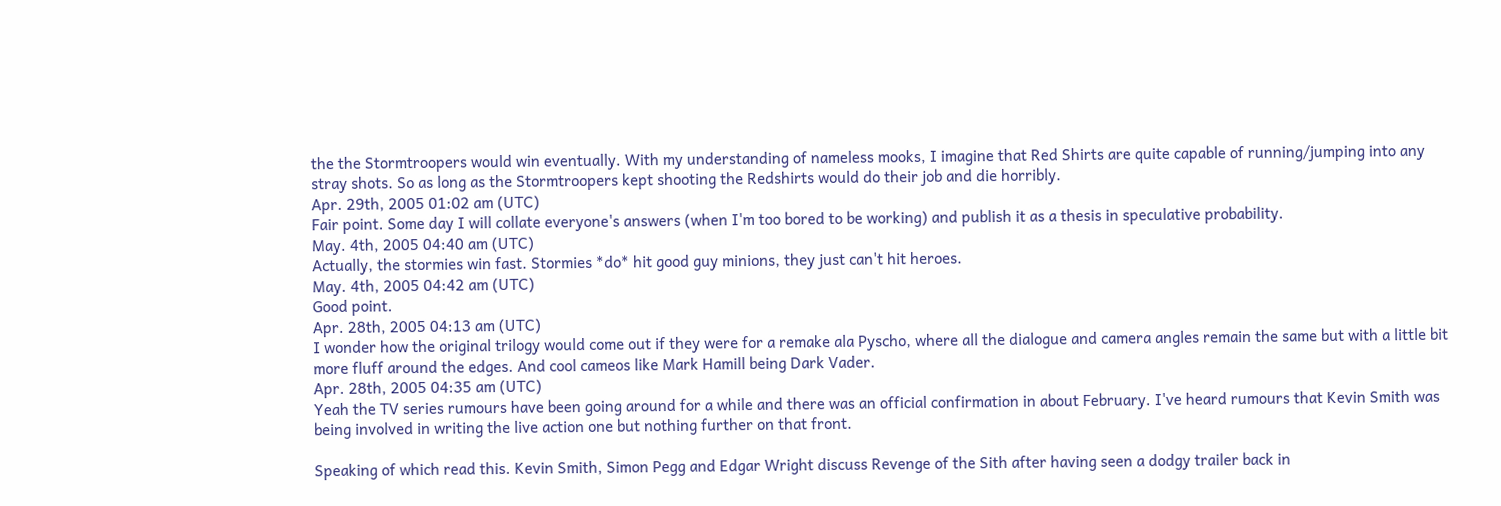the the Stormtroopers would win eventually. With my understanding of nameless mooks, I imagine that Red Shirts are quite capable of running/jumping into any stray shots. So as long as the Stormtroopers kept shooting the Redshirts would do their job and die horribly.
Apr. 29th, 2005 01:02 am (UTC)
Fair point. Some day I will collate everyone's answers (when I'm too bored to be working) and publish it as a thesis in speculative probability.
May. 4th, 2005 04:40 am (UTC)
Actually, the stormies win fast. Stormies *do* hit good guy minions, they just can't hit heroes.
May. 4th, 2005 04:42 am (UTC)
Good point.
Apr. 28th, 2005 04:13 am (UTC)
I wonder how the original trilogy would come out if they were for a remake ala Pyscho, where all the dialogue and camera angles remain the same but with a little bit more fluff around the edges. And cool cameos like Mark Hamill being Dark Vader.
Apr. 28th, 2005 04:35 am (UTC)
Yeah the TV series rumours have been going around for a while and there was an official confirmation in about February. I've heard rumours that Kevin Smith was being involved in writing the live action one but nothing further on that front.

Speaking of which read this. Kevin Smith, Simon Pegg and Edgar Wright discuss Revenge of the Sith after having seen a dodgy trailer back in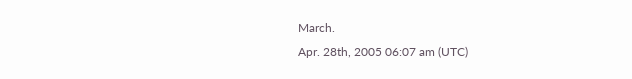March.
Apr. 28th, 2005 06:07 am (UTC)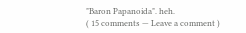"Baron Papanoida". heh.
( 15 comments — Leave a comment )